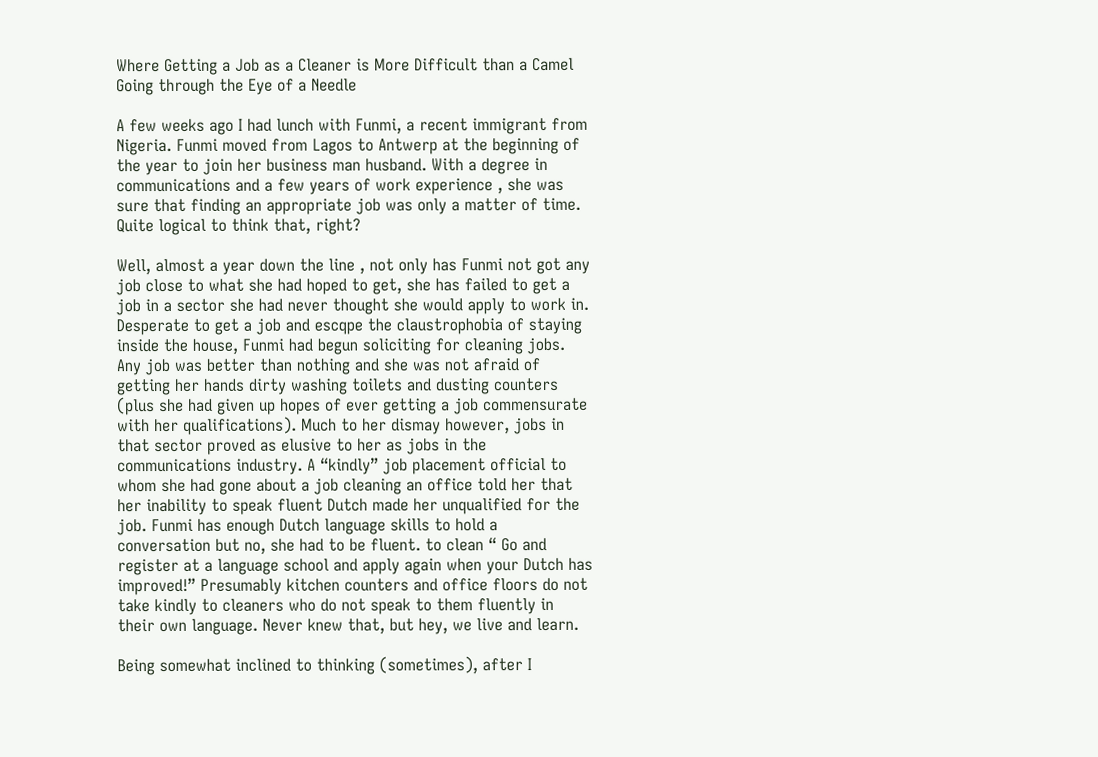Where Getting a Job as a Cleaner is More Difficult than a Camel Going through the Eye of a Needle

A few weeks ago I had lunch with Funmi, a recent immigrant from Nigeria. Funmi moved from Lagos to Antwerp at the beginning of the year to join her business man husband. With a degree in communications and a few years of work experience , she was sure that finding an appropriate job was only a matter of time. Quite logical to think that, right?

Well, almost a year down the line , not only has Funmi not got any job close to what she had hoped to get, she has failed to get a job in a sector she had never thought she would apply to work in.
Desperate to get a job and escqpe the claustrophobia of staying inside the house, Funmi had begun soliciting for cleaning jobs. Any job was better than nothing and she was not afraid of getting her hands dirty washing toilets and dusting counters (plus she had given up hopes of ever getting a job commensurate with her qualifications). Much to her dismay however, jobs in that sector proved as elusive to her as jobs in the communications industry. A “kindly” job placement official to whom she had gone about a job cleaning an office told her that her inability to speak fluent Dutch made her unqualified for the job. Funmi has enough Dutch language skills to hold a conversation but no, she had to be fluent. to clean “ Go and register at a language school and apply again when your Dutch has improved!” Presumably kitchen counters and office floors do not take kindly to cleaners who do not speak to them fluently in their own language. Never knew that, but hey, we live and learn.

Being somewhat inclined to thinking (sometimes), after I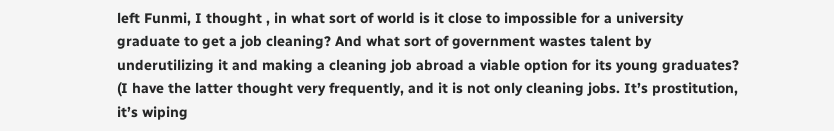left Funmi, I thought , in what sort of world is it close to impossible for a university graduate to get a job cleaning? And what sort of government wastes talent by underutilizing it and making a cleaning job abroad a viable option for its young graduates? (I have the latter thought very frequently, and it is not only cleaning jobs. It’s prostitution, it’s wiping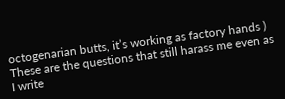octogenarian butts, it’s working as factory hands ) These are the questions that still harass me even as I write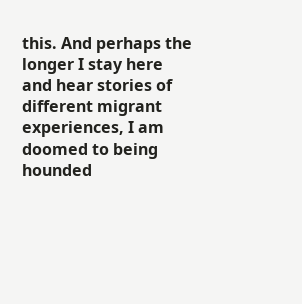this. And perhaps the longer I stay here and hear stories of different migrant experiences, I am doomed to being hounded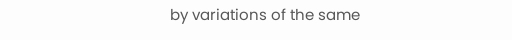by variations of the same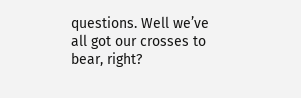questions. Well we’ve all got our crosses to bear, right?